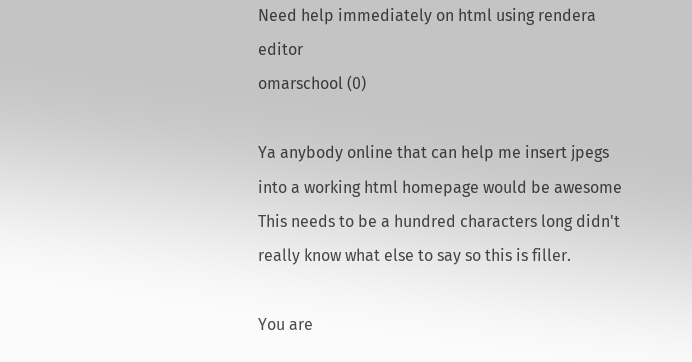Need help immediately on html using rendera editor
omarschool (0)

Ya anybody online that can help me insert jpegs into a working html homepage would be awesome This needs to be a hundred characters long didn't really know what else to say so this is filler.

You are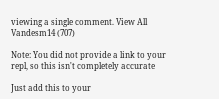viewing a single comment. View All
Vandesm14 (707)

Note: You did not provide a link to your repl, so this isn't completely accurate

Just add this to your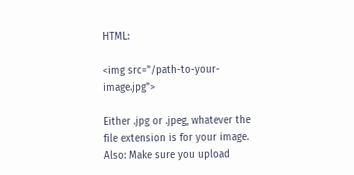HTML:

<img src="/path-to-your-image.jpg">

Either .jpg or .jpeg, whatever the file extension is for your image.
Also: Make sure you upload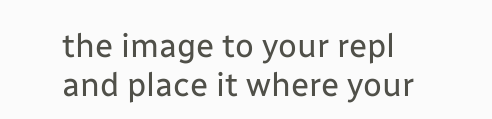the image to your repl and place it where your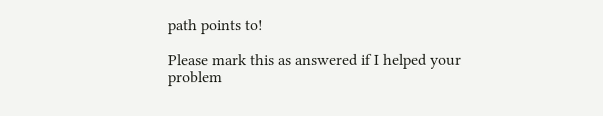path points to!

Please mark this as answered if I helped your problem